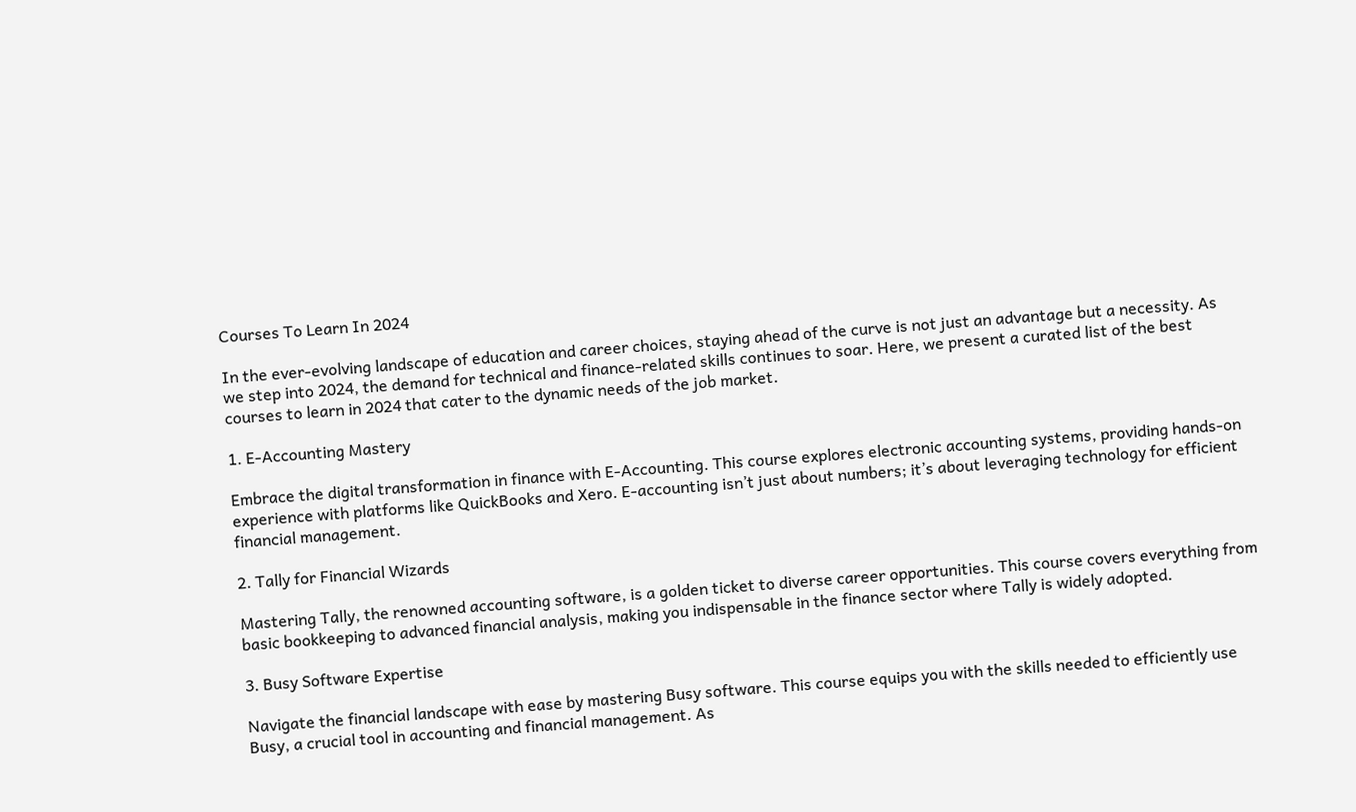Courses To Learn In 2024

In the ever-evolving landscape of education and career choices, staying ahead of the curve is not just an advantage but a necessity. As we step into 2024, the demand for technical and finance-related skills continues to soar. Here, we present a curated list of the best courses to learn in 2024 that cater to the dynamic needs of the job market.

1. E-Accounting Mastery

Embrace the digital transformation in finance with E-Accounting. This course explores electronic accounting systems, providing hands-on experience with platforms like QuickBooks and Xero. E-accounting isn’t just about numbers; it’s about leveraging technology for efficient financial management.

2. Tally for Financial Wizards

Mastering Tally, the renowned accounting software, is a golden ticket to diverse career opportunities. This course covers everything from basic bookkeeping to advanced financial analysis, making you indispensable in the finance sector where Tally is widely adopted.

3. Busy Software Expertise

Navigate the financial landscape with ease by mastering Busy software. This course equips you with the skills needed to efficiently use Busy, a crucial tool in accounting and financial management. As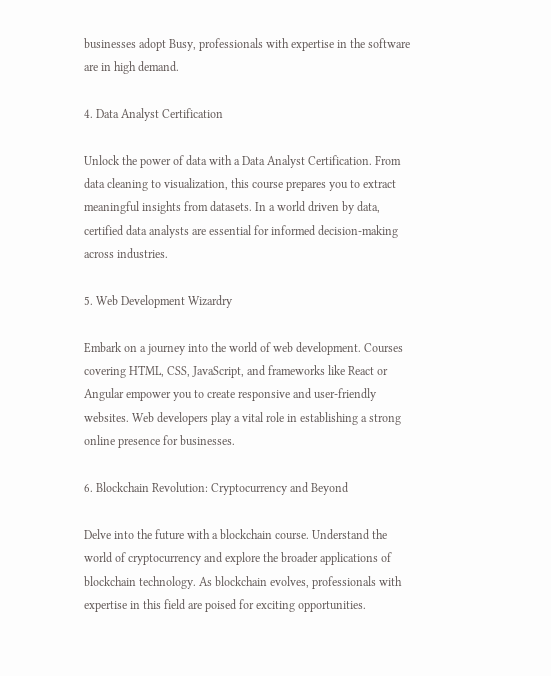businesses adopt Busy, professionals with expertise in the software are in high demand.

4. Data Analyst Certification

Unlock the power of data with a Data Analyst Certification. From data cleaning to visualization, this course prepares you to extract meaningful insights from datasets. In a world driven by data, certified data analysts are essential for informed decision-making across industries.

5. Web Development Wizardry

Embark on a journey into the world of web development. Courses covering HTML, CSS, JavaScript, and frameworks like React or Angular empower you to create responsive and user-friendly websites. Web developers play a vital role in establishing a strong online presence for businesses.

6. Blockchain Revolution: Cryptocurrency and Beyond

Delve into the future with a blockchain course. Understand the world of cryptocurrency and explore the broader applications of blockchain technology. As blockchain evolves, professionals with expertise in this field are poised for exciting opportunities.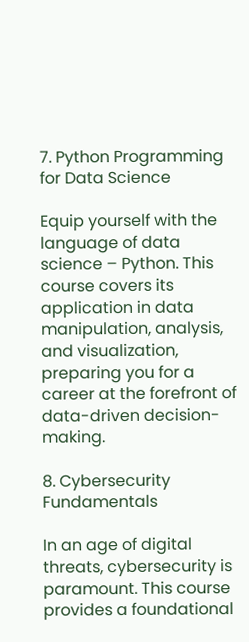7. Python Programming for Data Science

Equip yourself with the language of data science – Python. This course covers its application in data manipulation, analysis, and visualization, preparing you for a career at the forefront of data-driven decision-making.

8. Cybersecurity Fundamentals

In an age of digital threats, cybersecurity is paramount. This course provides a foundational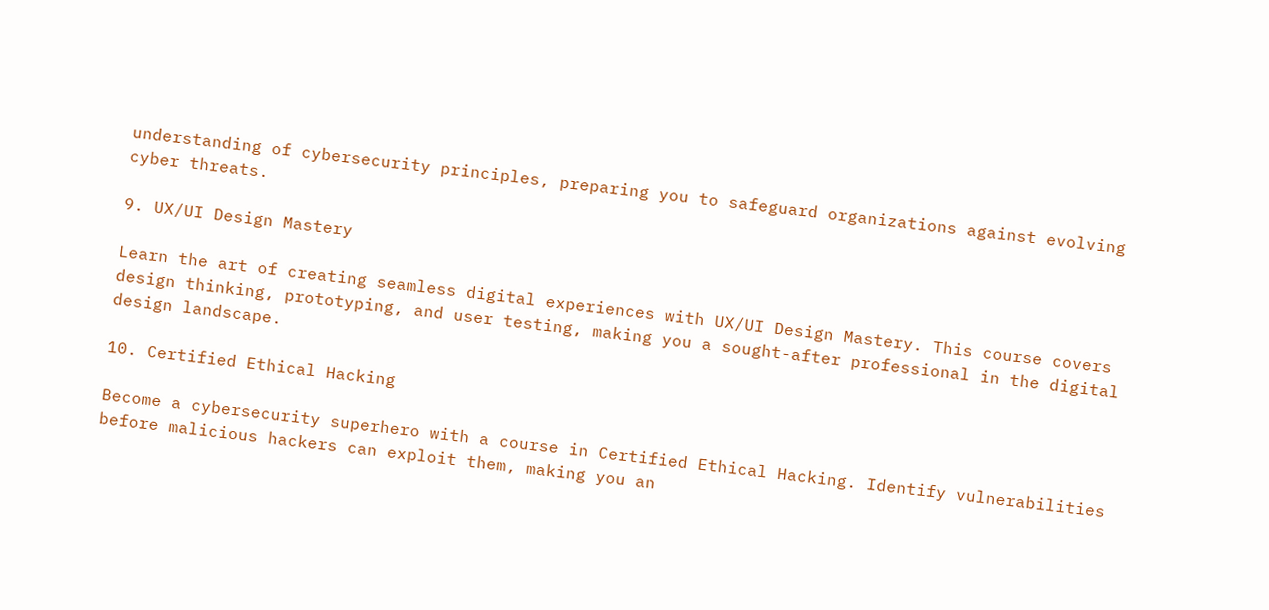understanding of cybersecurity principles, preparing you to safeguard organizations against evolving cyber threats.

9. UX/UI Design Mastery

Learn the art of creating seamless digital experiences with UX/UI Design Mastery. This course covers design thinking, prototyping, and user testing, making you a sought-after professional in the digital design landscape.

10. Certified Ethical Hacking

Become a cybersecurity superhero with a course in Certified Ethical Hacking. Identify vulnerabilities before malicious hackers can exploit them, making you an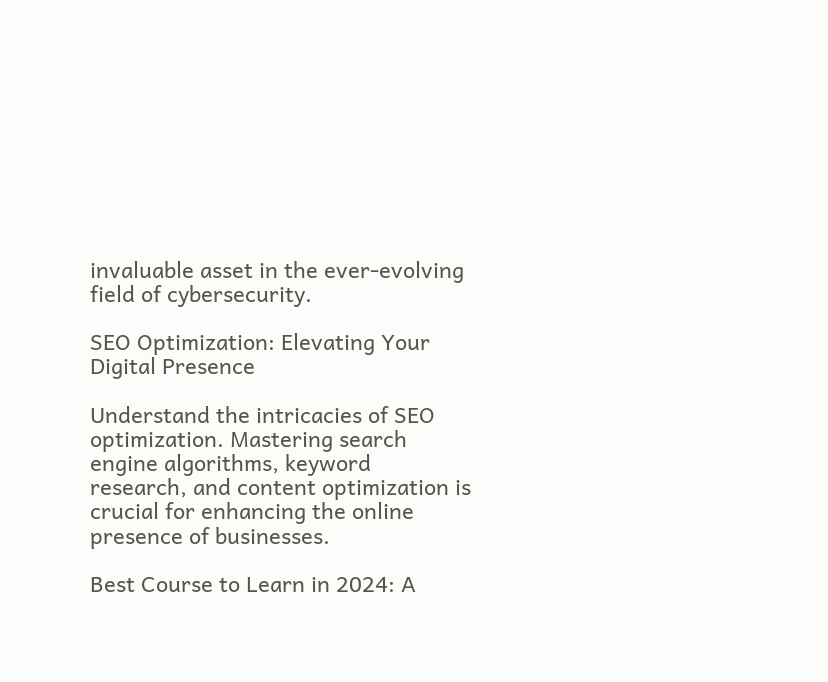invaluable asset in the ever-evolving field of cybersecurity.

SEO Optimization: Elevating Your Digital Presence

Understand the intricacies of SEO optimization. Mastering search engine algorithms, keyword research, and content optimization is crucial for enhancing the online presence of businesses.

Best Course to Learn in 2024: A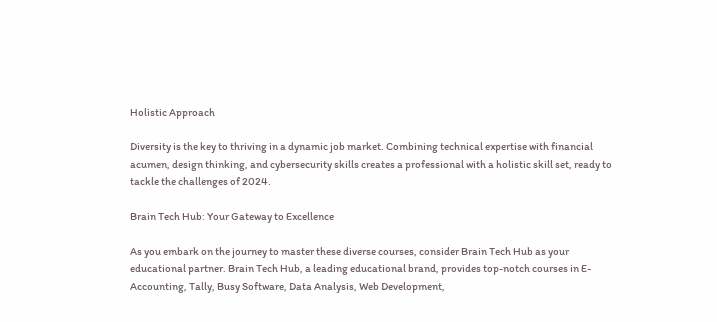Holistic Approach

Diversity is the key to thriving in a dynamic job market. Combining technical expertise with financial acumen, design thinking, and cybersecurity skills creates a professional with a holistic skill set, ready to tackle the challenges of 2024.

Brain Tech Hub: Your Gateway to Excellence

As you embark on the journey to master these diverse courses, consider Brain Tech Hub as your educational partner. Brain Tech Hub, a leading educational brand, provides top-notch courses in E-Accounting, Tally, Busy Software, Data Analysis, Web Development,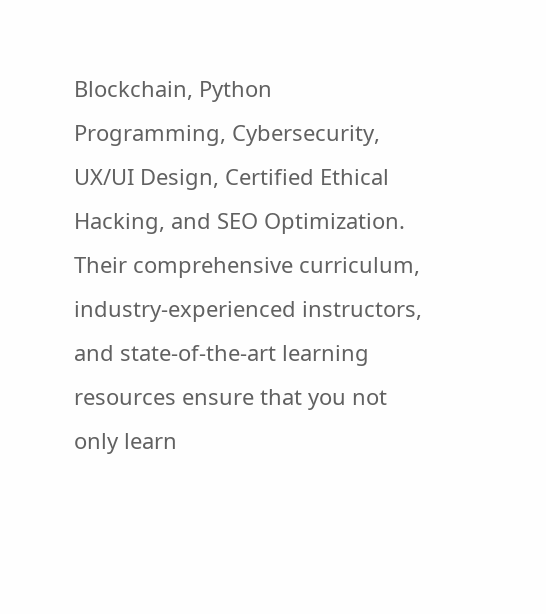Blockchain, Python Programming, Cybersecurity, UX/UI Design, Certified Ethical Hacking, and SEO Optimization. Their comprehensive curriculum, industry-experienced instructors, and state-of-the-art learning resources ensure that you not only learn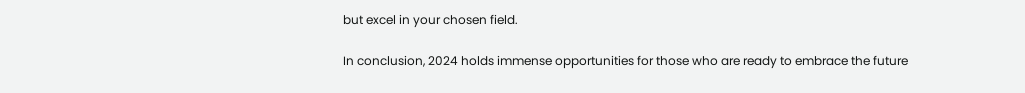but excel in your chosen field.

In conclusion, 2024 holds immense opportunities for those who are ready to embrace the future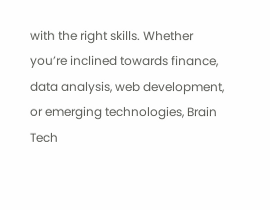with the right skills. Whether you’re inclined towards finance, data analysis, web development, or emerging technologies, Brain Tech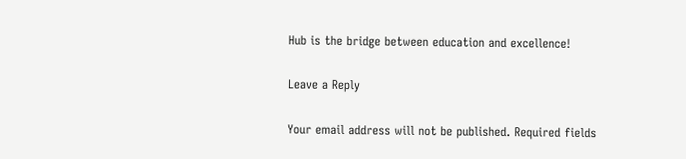Hub is the bridge between education and excellence!

Leave a Reply

Your email address will not be published. Required fields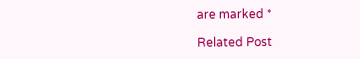are marked *

Related Post